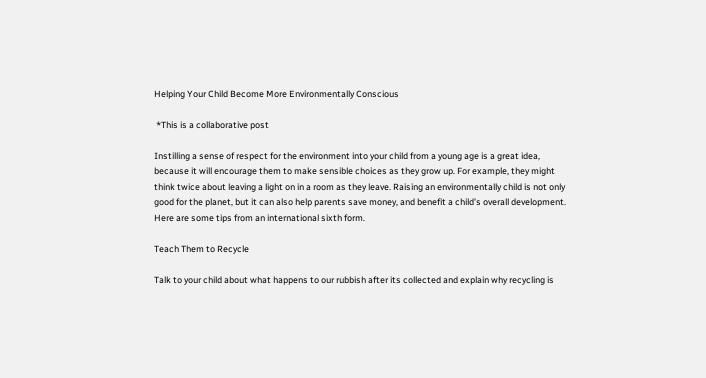Helping Your Child Become More Environmentally Conscious

 *This is a collaborative post

Instilling a sense of respect for the environment into your child from a young age is a great idea, because it will encourage them to make sensible choices as they grow up. For example, they might think twice about leaving a light on in a room as they leave. Raising an environmentally child is not only good for the planet, but it can also help parents save money, and benefit a child’s overall development. Here are some tips from an international sixth form.

Teach Them to Recycle

Talk to your child about what happens to our rubbish after its collected and explain why recycling is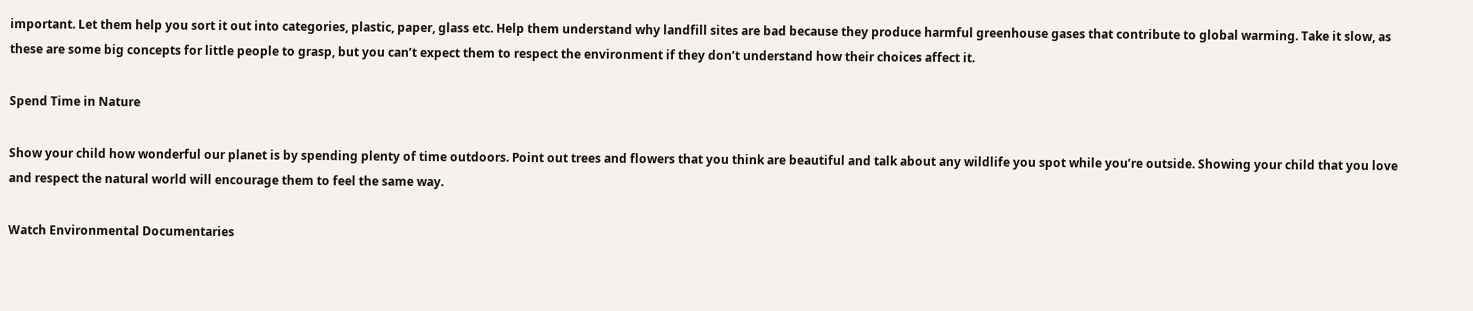important. Let them help you sort it out into categories, plastic, paper, glass etc. Help them understand why landfill sites are bad because they produce harmful greenhouse gases that contribute to global warming. Take it slow, as these are some big concepts for little people to grasp, but you can’t expect them to respect the environment if they don’t understand how their choices affect it.

Spend Time in Nature

Show your child how wonderful our planet is by spending plenty of time outdoors. Point out trees and flowers that you think are beautiful and talk about any wildlife you spot while you’re outside. Showing your child that you love and respect the natural world will encourage them to feel the same way.

Watch Environmental Documentaries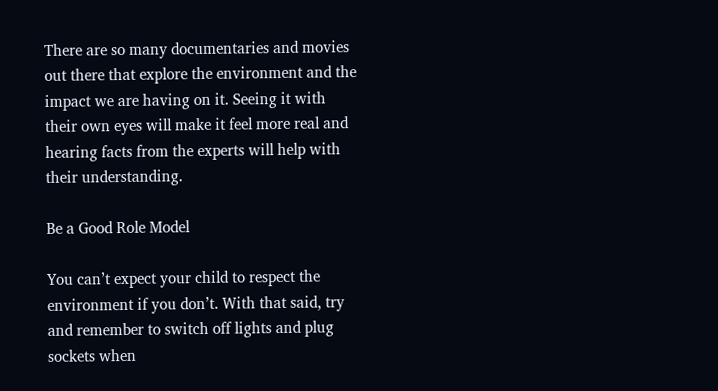There are so many documentaries and movies out there that explore the environment and the impact we are having on it. Seeing it with their own eyes will make it feel more real and hearing facts from the experts will help with their understanding.

Be a Good Role Model

You can’t expect your child to respect the environment if you don’t. With that said, try and remember to switch off lights and plug sockets when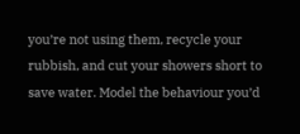you’re not using them, recycle your rubbish, and cut your showers short to save water. Model the behaviour you’d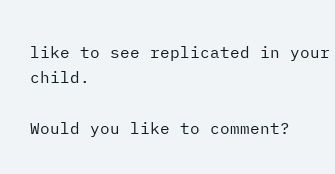like to see replicated in your child.

Would you like to comment?